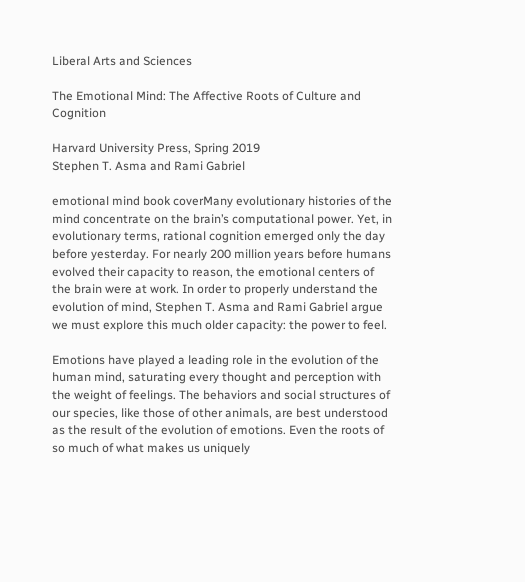Liberal Arts and Sciences

The Emotional Mind: The Affective Roots of Culture and Cognition

Harvard University Press, Spring 2019
Stephen T. Asma and Rami Gabriel

emotional mind book coverMany evolutionary histories of the mind concentrate on the brain’s computational power. Yet, in evolutionary terms, rational cognition emerged only the day before yesterday. For nearly 200 million years before humans evolved their capacity to reason, the emotional centers of the brain were at work. In order to properly understand the evolution of mind, Stephen T. Asma and Rami Gabriel argue we must explore this much older capacity: the power to feel.

Emotions have played a leading role in the evolution of the human mind, saturating every thought and perception with the weight of feelings. The behaviors and social structures of our species, like those of other animals, are best understood as the result of the evolution of emotions. Even the roots of so much of what makes us uniquely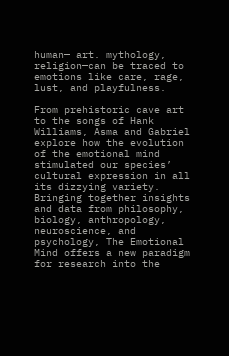human— art. mythology, religion—can be traced to emotions like care, rage, lust, and playfulness.

From prehistoric cave art to the songs of Hank Williams, Asma and Gabriel explore how the evolution of the emotional mind stimulated our species’ cultural expression in all its dizzying variety. Bringing together insights and data from philosophy, biology, anthropology, neuroscience, and psychology, The Emotional Mind offers a new paradigm for research into the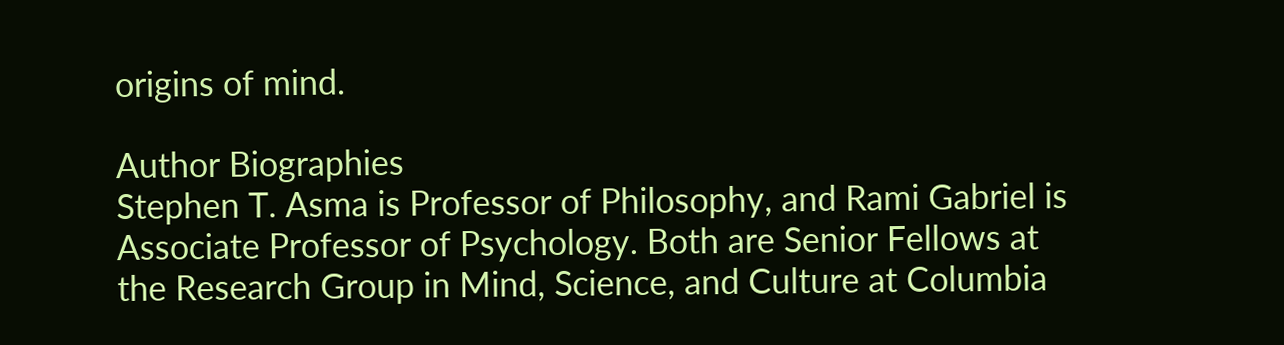origins of mind.

Author Biographies
Stephen T. Asma is Professor of Philosophy, and Rami Gabriel is Associate Professor of Psychology. Both are Senior Fellows at the Research Group in Mind, Science, and Culture at Columbia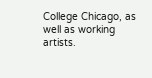College Chicago, as well as working artists.